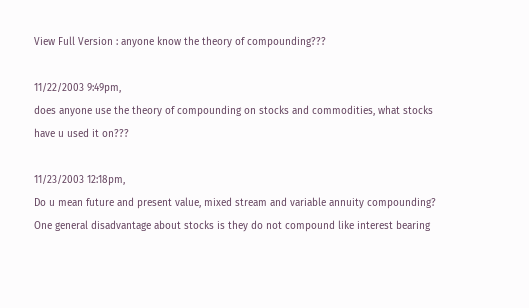View Full Version : anyone know the theory of compounding???

11/22/2003 9:49pm,
does anyone use the theory of compounding on stocks and commodities, what stocks have u used it on???

11/23/2003 12:18pm,
Do u mean future and present value, mixed stream and variable annuity compounding? One general disadvantage about stocks is they do not compound like interest bearing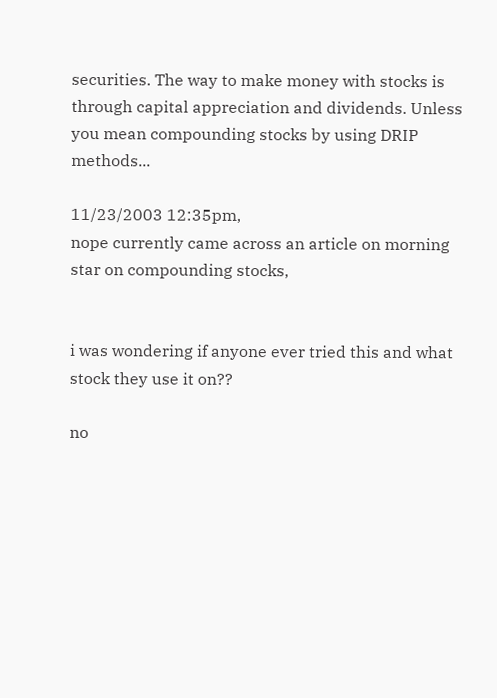securities. The way to make money with stocks is through capital appreciation and dividends. Unless you mean compounding stocks by using DRIP methods...

11/23/2003 12:35pm,
nope currently came across an article on morning star on compounding stocks,


i was wondering if anyone ever tried this and what stock they use it on??

no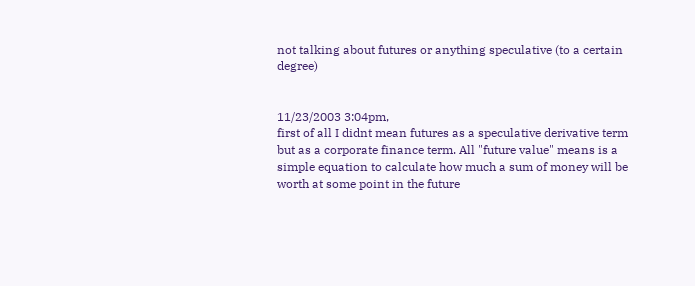not talking about futures or anything speculative (to a certain degree)


11/23/2003 3:04pm,
first of all I didnt mean futures as a speculative derivative term but as a corporate finance term. All "future value" means is a simple equation to calculate how much a sum of money will be worth at some point in the future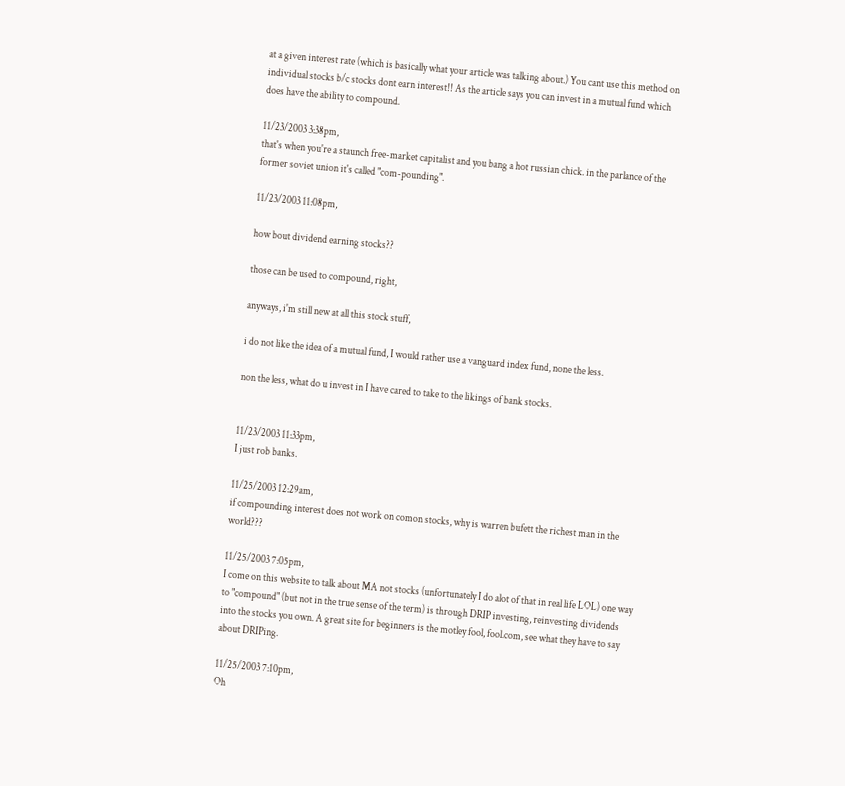at a given interest rate (which is basically what your article was talking about.) You cant use this method on individual stocks b/c stocks dont earn interest!! As the article says you can invest in a mutual fund which does have the ability to compound.

11/23/2003 3:38pm,
that's when you're a staunch free-market capitalist and you bang a hot russian chick. in the parlance of the former soviet union it's called "com-pounding".

11/23/2003 11:08pm,

how bout dividend earning stocks??

those can be used to compound, right,

anyways, i'm still new at all this stock stuff,

i do not like the idea of a mutual fund, I would rather use a vanguard index fund, none the less.

non the less, what do u invest in I have cared to take to the likings of bank stocks.


11/23/2003 11:33pm,
I just rob banks.

11/25/2003 12:29am,
if compounding interest does not work on comon stocks, why is warren bufett the richest man in the world???

11/25/2003 7:05pm,
I come on this website to talk about MA not stocks (unfortunately I do alot of that in real life LOL) one way to "compound" (but not in the true sense of the term) is through DRIP investing, reinvesting dividends into the stocks you own. A great site for beginners is the motley fool, fool.com, see what they have to say about DRIPing.

11/25/2003 7:10pm,
Oh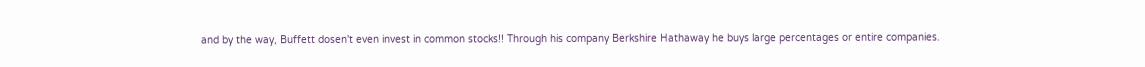and by the way, Buffett dosen't even invest in common stocks!! Through his company Berkshire Hathaway he buys large percentages or entire companies.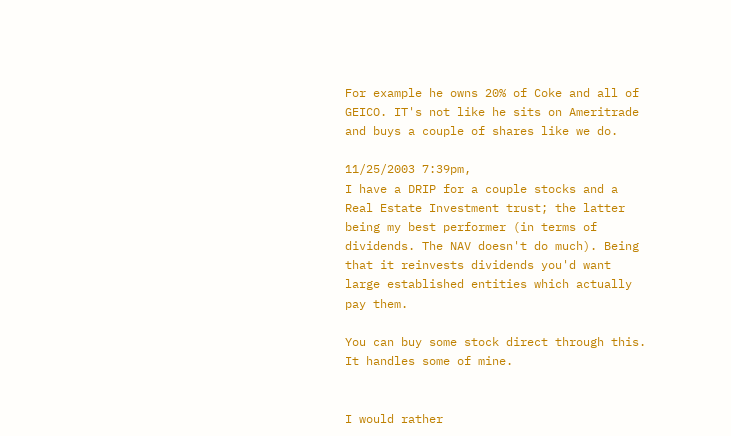For example he owns 20% of Coke and all of GEICO. IT's not like he sits on Ameritrade and buys a couple of shares like we do.

11/25/2003 7:39pm,
I have a DRIP for a couple stocks and a Real Estate Investment trust; the latter being my best performer (in terms of dividends. The NAV doesn't do much). Being that it reinvests dividends you'd want large established entities which actually pay them.

You can buy some stock direct through this. It handles some of mine.


I would rather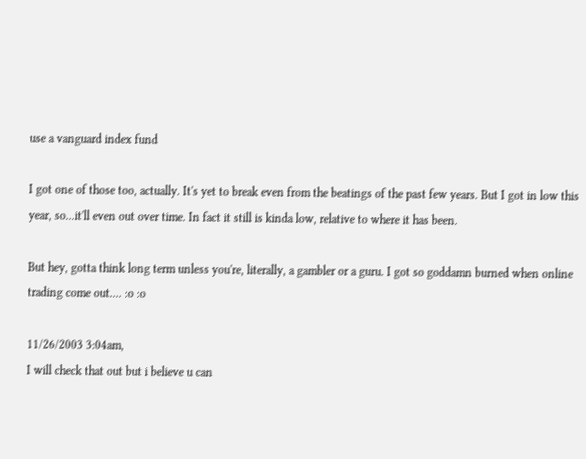use a vanguard index fund

I got one of those too, actually. It's yet to break even from the beatings of the past few years. But I got in low this year, so...it'll even out over time. In fact it still is kinda low, relative to where it has been.

But hey, gotta think long term unless you're, literally, a gambler or a guru. I got so goddamn burned when online trading come out.... :o :o

11/26/2003 3:04am,
I will check that out but i believe u can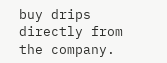buy drips directly from the company.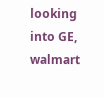looking into GE, walmart